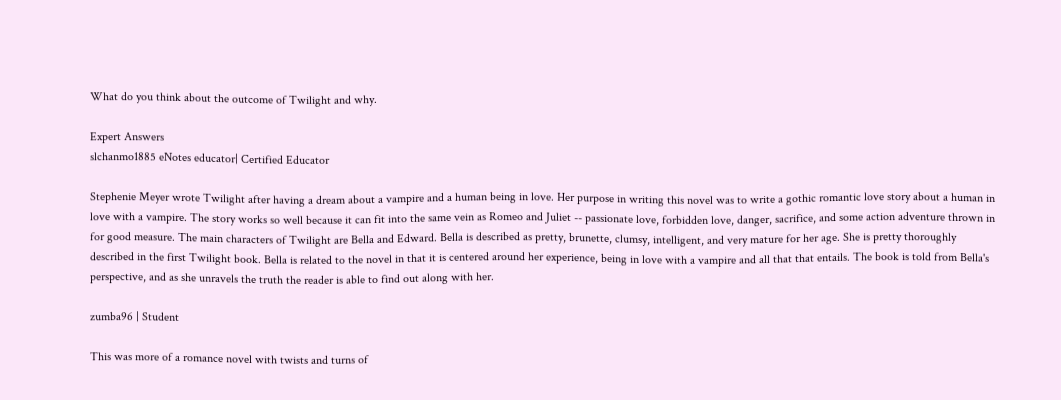What do you think about the outcome of Twilight and why.

Expert Answers
slchanmo1885 eNotes educator| Certified Educator

Stephenie Meyer wrote Twilight after having a dream about a vampire and a human being in love. Her purpose in writing this novel was to write a gothic romantic love story about a human in love with a vampire. The story works so well because it can fit into the same vein as Romeo and Juliet -- passionate love, forbidden love, danger, sacrifice, and some action adventure thrown in for good measure. The main characters of Twilight are Bella and Edward. Bella is described as pretty, brunette, clumsy, intelligent, and very mature for her age. She is pretty thoroughly described in the first Twilight book. Bella is related to the novel in that it is centered around her experience, being in love with a vampire and all that that entails. The book is told from Bella's perspective, and as she unravels the truth the reader is able to find out along with her.

zumba96 | Student

This was more of a romance novel with twists and turns of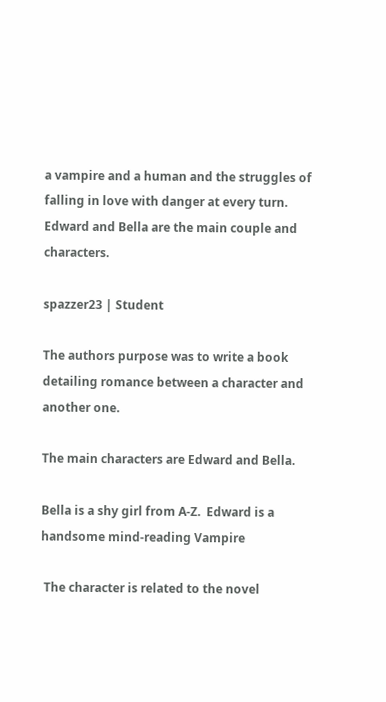a vampire and a human and the struggles of falling in love with danger at every turn. Edward and Bella are the main couple and characters.

spazzer23 | Student

The authors purpose was to write a book detailing romance between a character and another one.

The main characters are Edward and Bella.

Bella is a shy girl from A-Z.  Edward is a handsome mind-reading Vampire

 The character is related to the novel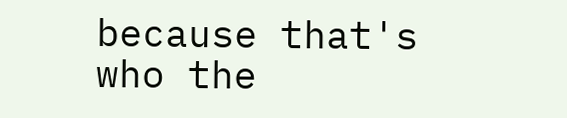because that's who the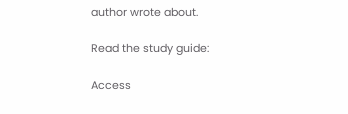author wrote about.

Read the study guide:

Access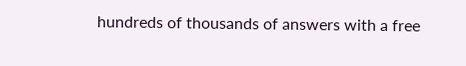hundreds of thousands of answers with a free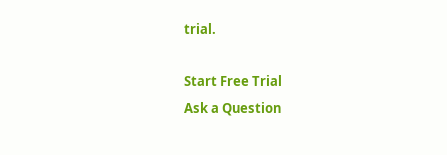trial.

Start Free Trial
Ask a Question